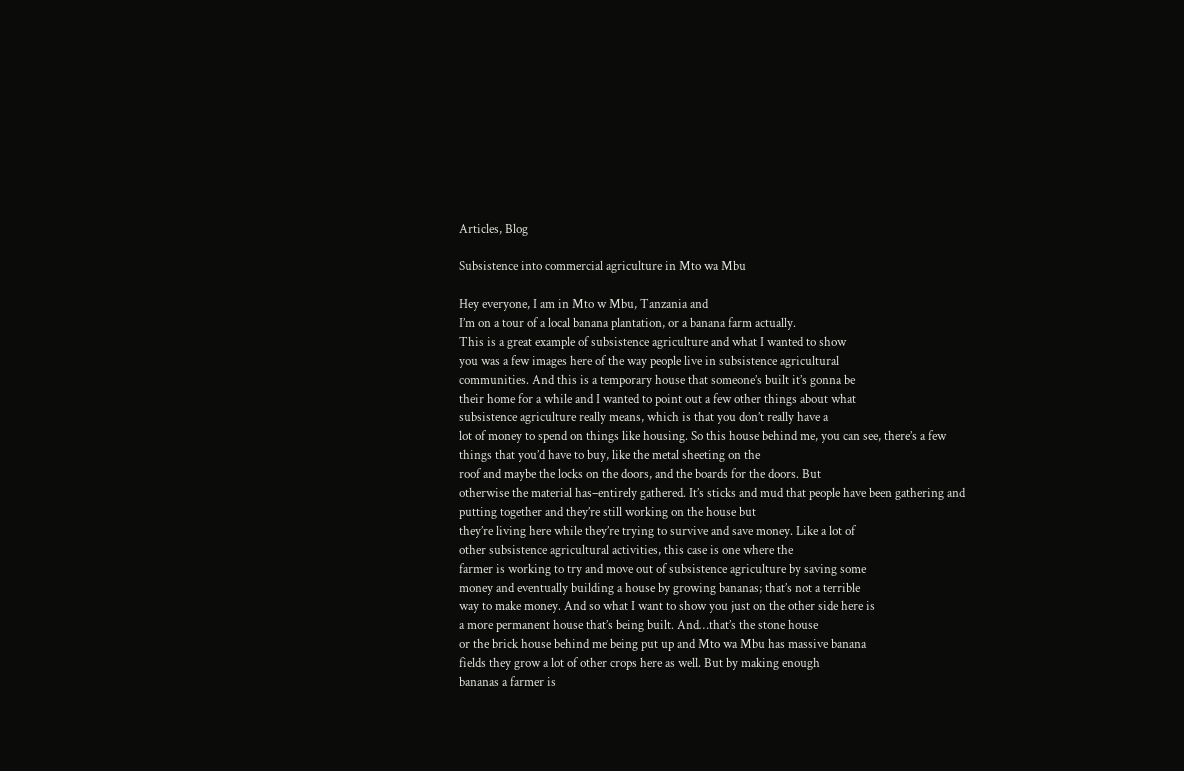Articles, Blog

Subsistence into commercial agriculture in Mto wa Mbu

Hey everyone, I am in Mto w Mbu, Tanzania and
I’m on a tour of a local banana plantation, or a banana farm actually.
This is a great example of subsistence agriculture and what I wanted to show
you was a few images here of the way people live in subsistence agricultural
communities. And this is a temporary house that someone’s built it’s gonna be
their home for a while and I wanted to point out a few other things about what
subsistence agriculture really means, which is that you don’t really have a
lot of money to spend on things like housing. So this house behind me, you can see, there’s a few things that you’d have to buy, like the metal sheeting on the
roof and maybe the locks on the doors, and the boards for the doors. But
otherwise the material has–entirely gathered. It’s sticks and mud that people have been gathering and putting together and they’re still working on the house but
they’re living here while they’re trying to survive and save money. Like a lot of
other subsistence agricultural activities, this case is one where the
farmer is working to try and move out of subsistence agriculture by saving some
money and eventually building a house by growing bananas; that’s not a terrible
way to make money. And so what I want to show you just on the other side here is
a more permanent house that’s being built. And…that’s the stone house
or the brick house behind me being put up and Mto wa Mbu has massive banana
fields they grow a lot of other crops here as well. But by making enough
bananas a farmer is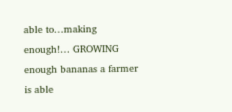able to…making enough!… GROWING enough bananas a farmer is able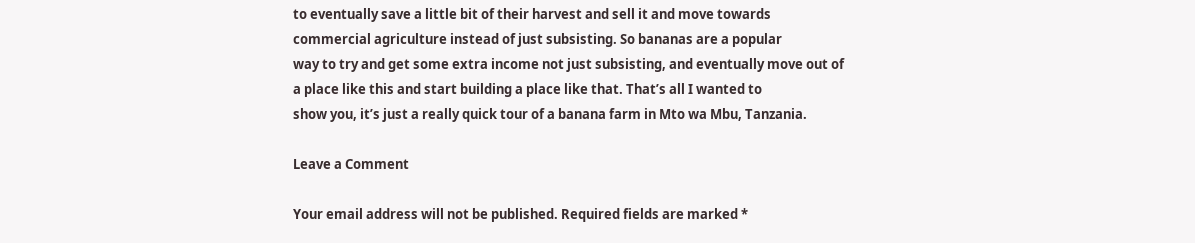to eventually save a little bit of their harvest and sell it and move towards
commercial agriculture instead of just subsisting. So bananas are a popular
way to try and get some extra income not just subsisting, and eventually move out of
a place like this and start building a place like that. That’s all I wanted to
show you, it’s just a really quick tour of a banana farm in Mto wa Mbu, Tanzania.

Leave a Comment

Your email address will not be published. Required fields are marked *